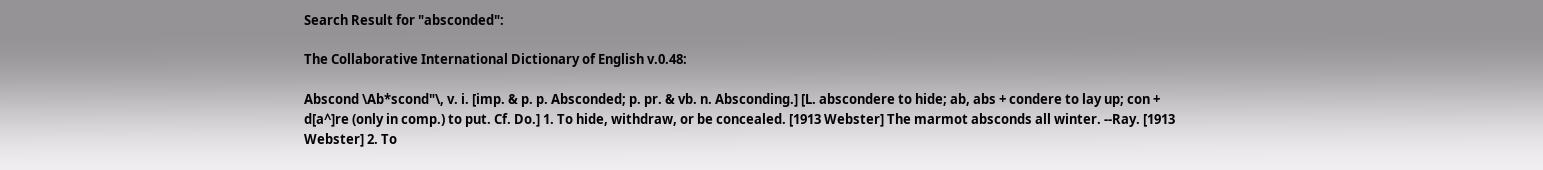Search Result for "absconded":

The Collaborative International Dictionary of English v.0.48:

Abscond \Ab*scond"\, v. i. [imp. & p. p. Absconded; p. pr. & vb. n. Absconding.] [L. abscondere to hide; ab, abs + condere to lay up; con + d[a^]re (only in comp.) to put. Cf. Do.] 1. To hide, withdraw, or be concealed. [1913 Webster] The marmot absconds all winter. --Ray. [1913 Webster] 2. To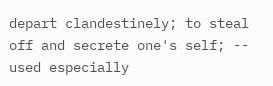depart clandestinely; to steal off and secrete one's self; -- used especially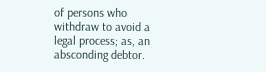of persons who withdraw to avoid a legal process; as, an absconding debtor.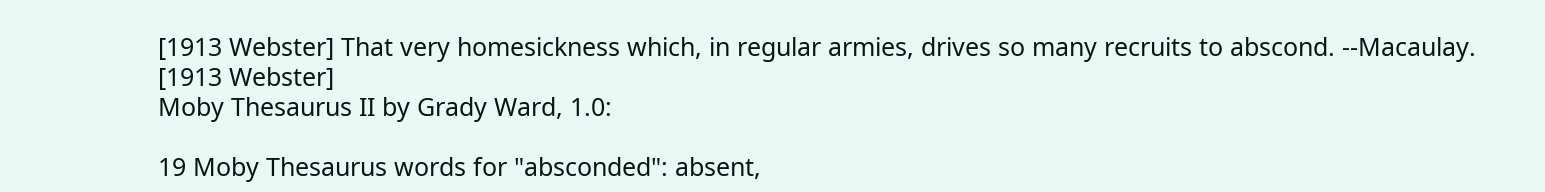[1913 Webster] That very homesickness which, in regular armies, drives so many recruits to abscond. --Macaulay. [1913 Webster]
Moby Thesaurus II by Grady Ward, 1.0:

19 Moby Thesaurus words for "absconded": absent,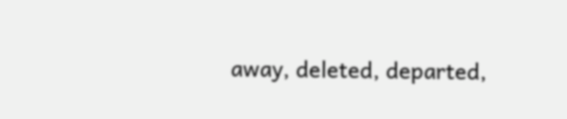away, deleted, departed,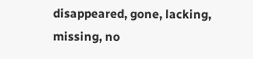disappeared, gone, lacking, missing, no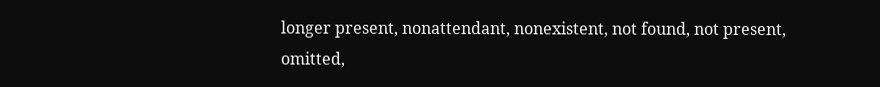longer present, nonattendant, nonexistent, not found, not present, omitted,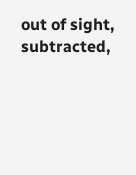out of sight, subtracted,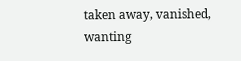taken away, vanished, wanting